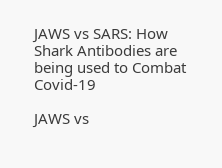JAWS vs SARS: How Shark Antibodies are being used to Combat Covid-19

JAWS vs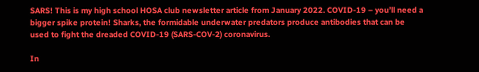SARS! This is my high school HOSA club newsletter article from January 2022. COVID-19 – you’ll need a bigger spike protein! Sharks, the formidable underwater predators produce antibodies that can be used to fight the dreaded COVID-19 (SARS-COV-2) coronavirus.

In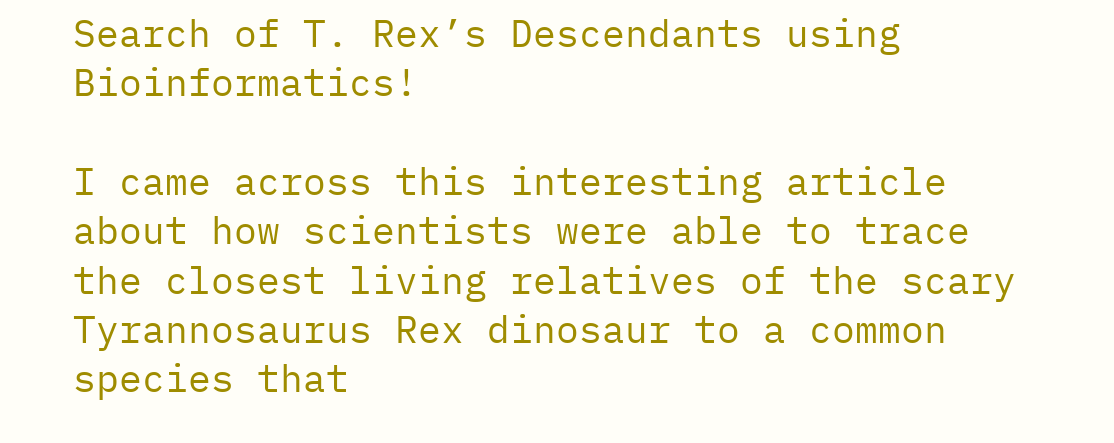Search of T. Rex’s Descendants using Bioinformatics!

I came across this interesting article about how scientists were able to trace the closest living relatives of the scary Tyrannosaurus Rex dinosaur to a common species that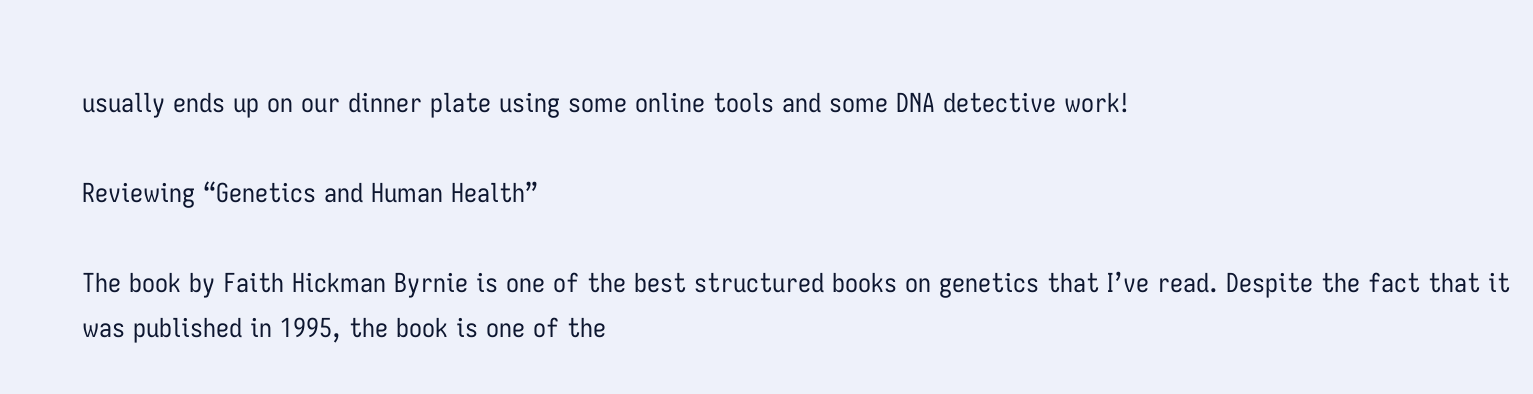usually ends up on our dinner plate using some online tools and some DNA detective work!

Reviewing “Genetics and Human Health”

The book by Faith Hickman Byrnie is one of the best structured books on genetics that I’ve read. Despite the fact that it was published in 1995, the book is one of the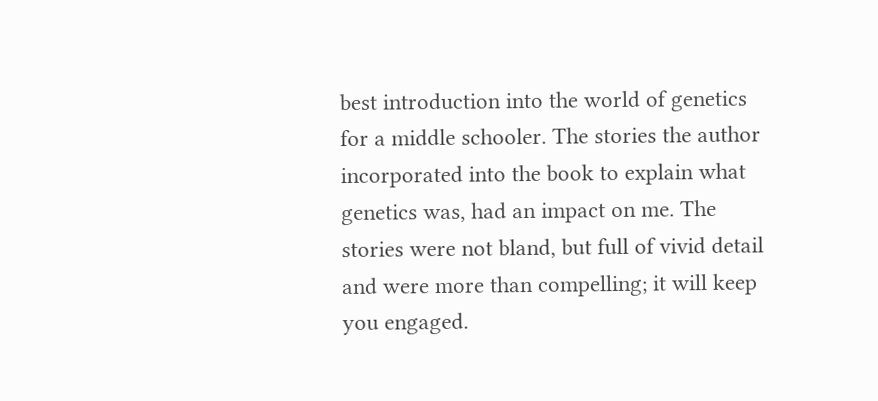best introduction into the world of genetics for a middle schooler. The stories the author incorporated into the book to explain what genetics was, had an impact on me. The stories were not bland, but full of vivid detail and were more than compelling; it will keep you engaged.